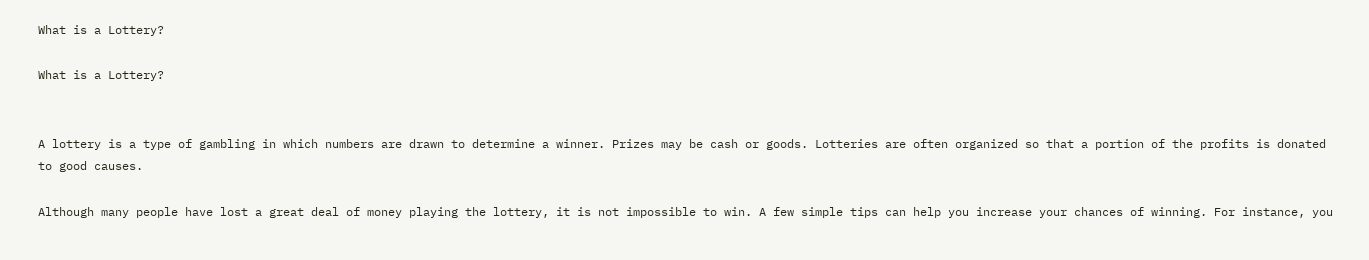What is a Lottery?

What is a Lottery?


A lottery is a type of gambling in which numbers are drawn to determine a winner. Prizes may be cash or goods. Lotteries are often organized so that a portion of the profits is donated to good causes.

Although many people have lost a great deal of money playing the lottery, it is not impossible to win. A few simple tips can help you increase your chances of winning. For instance, you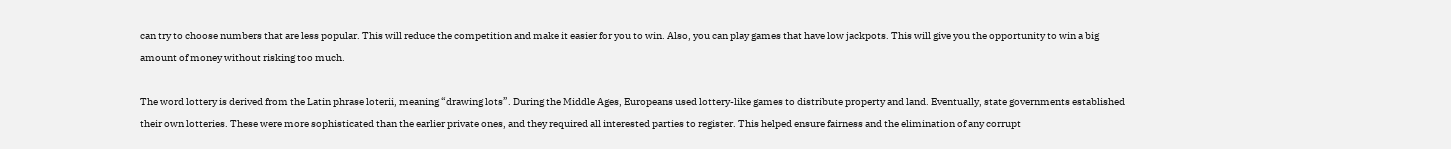can try to choose numbers that are less popular. This will reduce the competition and make it easier for you to win. Also, you can play games that have low jackpots. This will give you the opportunity to win a big amount of money without risking too much.

The word lottery is derived from the Latin phrase loterii, meaning “drawing lots”. During the Middle Ages, Europeans used lottery-like games to distribute property and land. Eventually, state governments established their own lotteries. These were more sophisticated than the earlier private ones, and they required all interested parties to register. This helped ensure fairness and the elimination of any corrupt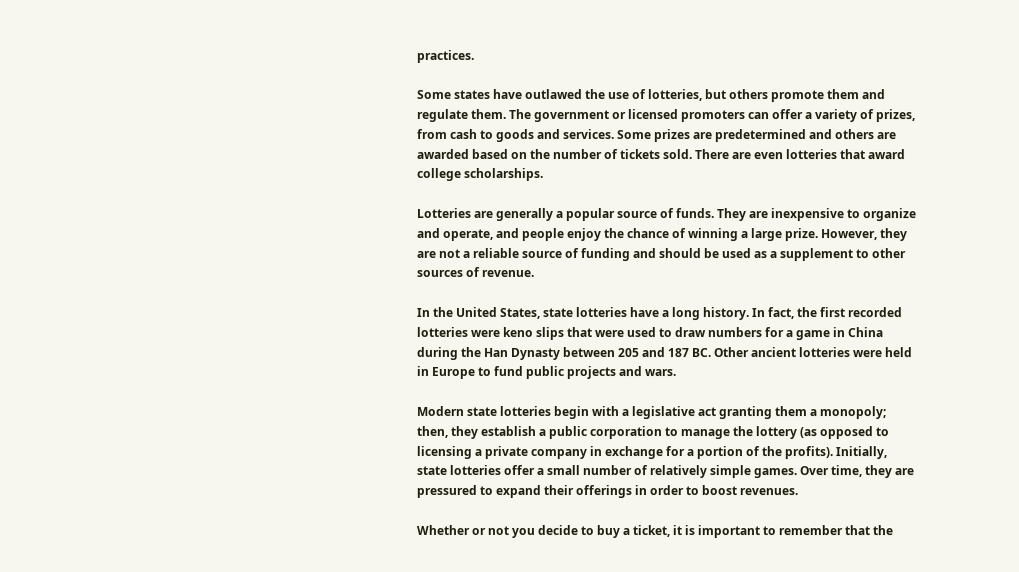practices.

Some states have outlawed the use of lotteries, but others promote them and regulate them. The government or licensed promoters can offer a variety of prizes, from cash to goods and services. Some prizes are predetermined and others are awarded based on the number of tickets sold. There are even lotteries that award college scholarships.

Lotteries are generally a popular source of funds. They are inexpensive to organize and operate, and people enjoy the chance of winning a large prize. However, they are not a reliable source of funding and should be used as a supplement to other sources of revenue.

In the United States, state lotteries have a long history. In fact, the first recorded lotteries were keno slips that were used to draw numbers for a game in China during the Han Dynasty between 205 and 187 BC. Other ancient lotteries were held in Europe to fund public projects and wars.

Modern state lotteries begin with a legislative act granting them a monopoly; then, they establish a public corporation to manage the lottery (as opposed to licensing a private company in exchange for a portion of the profits). Initially, state lotteries offer a small number of relatively simple games. Over time, they are pressured to expand their offerings in order to boost revenues.

Whether or not you decide to buy a ticket, it is important to remember that the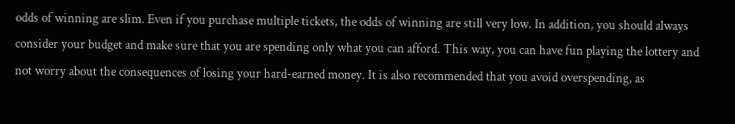odds of winning are slim. Even if you purchase multiple tickets, the odds of winning are still very low. In addition, you should always consider your budget and make sure that you are spending only what you can afford. This way, you can have fun playing the lottery and not worry about the consequences of losing your hard-earned money. It is also recommended that you avoid overspending, as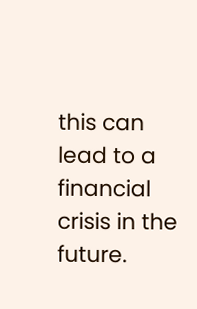this can lead to a financial crisis in the future.